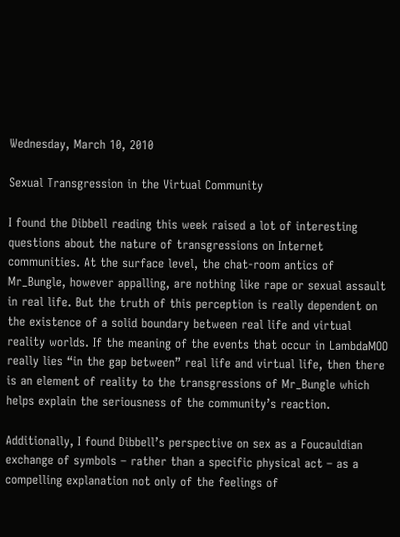Wednesday, March 10, 2010

Sexual Transgression in the Virtual Community

I found the Dibbell reading this week raised a lot of interesting questions about the nature of transgressions on Internet communities. At the surface level, the chat-room antics of Mr_Bungle, however appalling, are nothing like rape or sexual assault in real life. But the truth of this perception is really dependent on the existence of a solid boundary between real life and virtual reality worlds. If the meaning of the events that occur in LambdaMOO really lies “in the gap between” real life and virtual life, then there is an element of reality to the transgressions of Mr_Bungle which helps explain the seriousness of the community’s reaction.

Additionally, I found Dibbell’s perspective on sex as a Foucauldian exchange of symbols – rather than a specific physical act – as a compelling explanation not only of the feelings of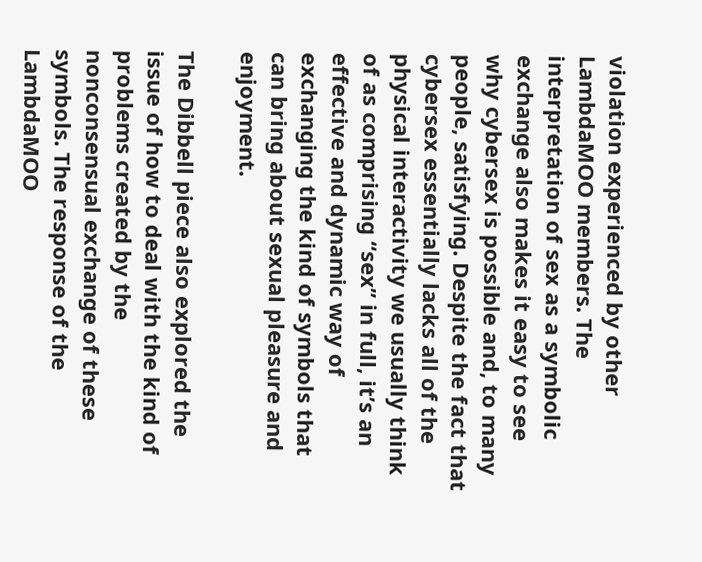violation experienced by other LambdaMOO members. The interpretation of sex as a symbolic exchange also makes it easy to see why cybersex is possible and, to many people, satisfying. Despite the fact that cybersex essentially lacks all of the physical interactivity we usually think of as comprising “sex” in full, it’s an effective and dynamic way of exchanging the kind of symbols that can bring about sexual pleasure and enjoyment.

The Dibbell piece also explored the issue of how to deal with the kind of problems created by the nonconsensual exchange of these symbols. The response of the LambdaMOO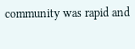community was rapid and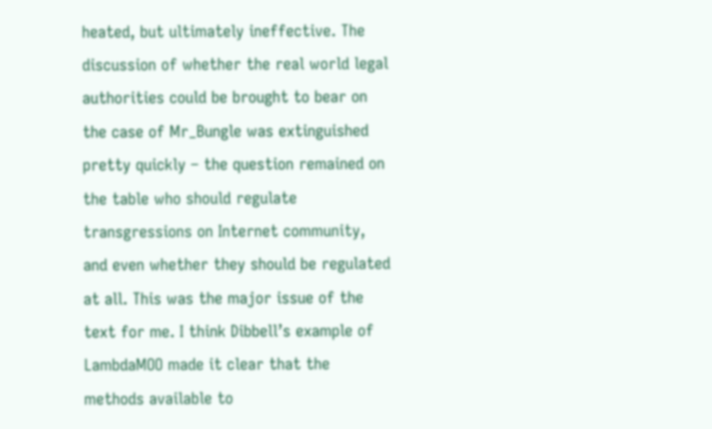heated, but ultimately ineffective. The discussion of whether the real world legal authorities could be brought to bear on the case of Mr_Bungle was extinguished pretty quickly – the question remained on the table who should regulate transgressions on Internet community, and even whether they should be regulated at all. This was the major issue of the text for me. I think Dibbell’s example of LambdaMOO made it clear that the methods available to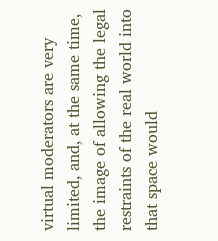virtual moderators are very limited, and, at the same time, the image of allowing the legal restraints of the real world into that space would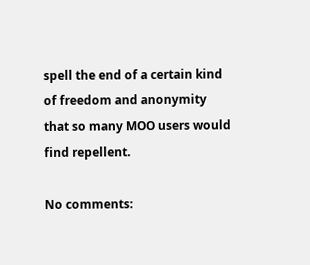spell the end of a certain kind of freedom and anonymity that so many MOO users would find repellent.

No comments: